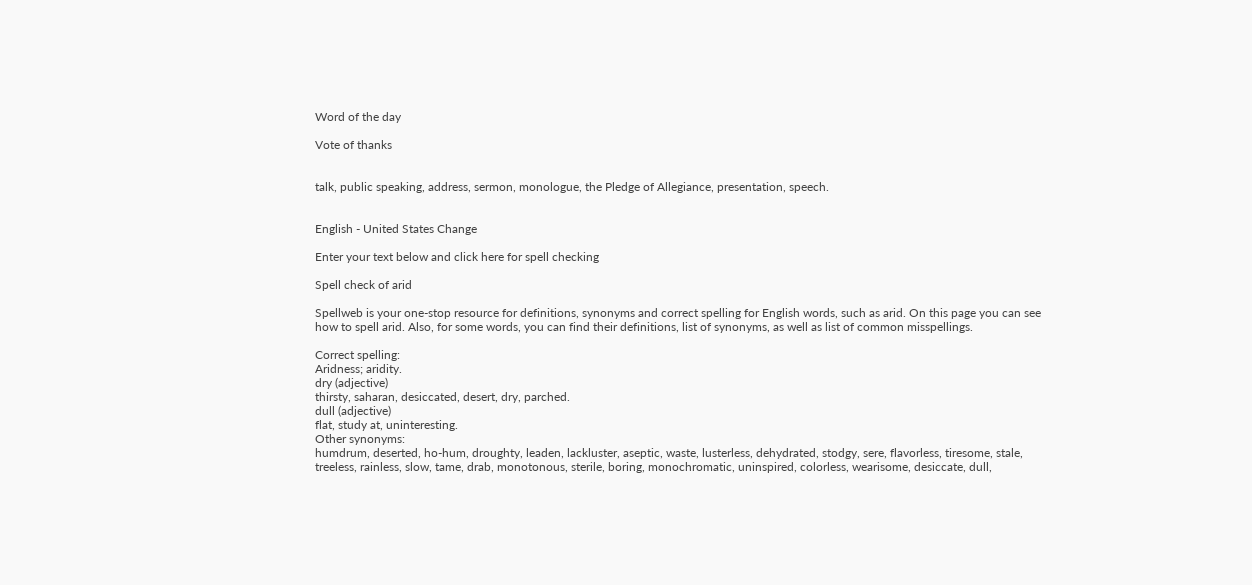Word of the day

Vote of thanks


talk, public speaking, address, sermon, monologue, the Pledge of Allegiance, presentation, speech.


English - United States Change

Enter your text below and click here for spell checking

Spell check of arid

Spellweb is your one-stop resource for definitions, synonyms and correct spelling for English words, such as arid. On this page you can see how to spell arid. Also, for some words, you can find their definitions, list of synonyms, as well as list of common misspellings.

Correct spelling:
Aridness; aridity.
dry (adjective)
thirsty, saharan, desiccated, desert, dry, parched.
dull (adjective)
flat, study at, uninteresting.
Other synonyms:
humdrum, deserted, ho-hum, droughty, leaden, lackluster, aseptic, waste, lusterless, dehydrated, stodgy, sere, flavorless, tiresome, stale, treeless, rainless, slow, tame, drab, monotonous, sterile, boring, monochromatic, uninspired, colorless, wearisome, desiccate, dull,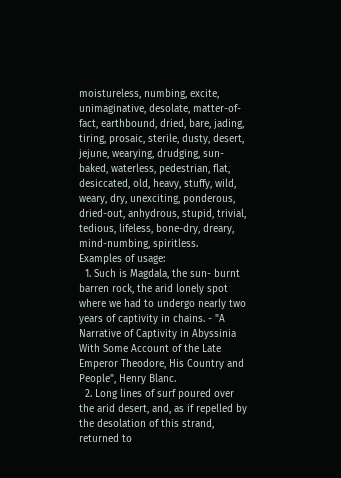moistureless, numbing, excite, unimaginative, desolate, matter-of-fact, earthbound, dried, bare, jading, tiring, prosaic, sterile, dusty, desert, jejune, wearying, drudging, sun-baked, waterless, pedestrian, flat, desiccated, old, heavy, stuffy, wild, weary, dry, unexciting, ponderous, dried-out, anhydrous, stupid, trivial, tedious, lifeless, bone-dry, dreary, mind-numbing, spiritless.
Examples of usage:
  1. Such is Magdala, the sun- burnt barren rock, the arid lonely spot where we had to undergo nearly two years of captivity in chains. - "A Narrative of Captivity in Abyssinia With Some Account of the Late Emperor Theodore, His Country and People", Henry Blanc.
  2. Long lines of surf poured over the arid desert, and, as if repelled by the desolation of this strand, returned to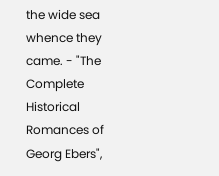the wide sea whence they came. - "The Complete Historical Romances of Georg Ebers",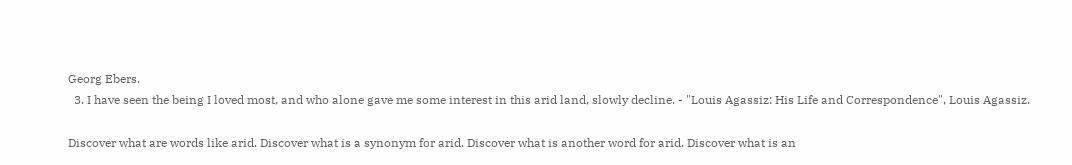Georg Ebers.
  3. I have seen the being I loved most, and who alone gave me some interest in this arid land, slowly decline. - "Louis Agassiz: His Life and Correspondence", Louis Agassiz.

Discover what are words like arid. Discover what is a synonym for arid. Discover what is another word for arid. Discover what is an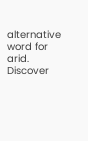alternative word for arid. Discover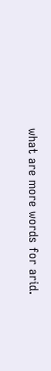what are more words for arid.